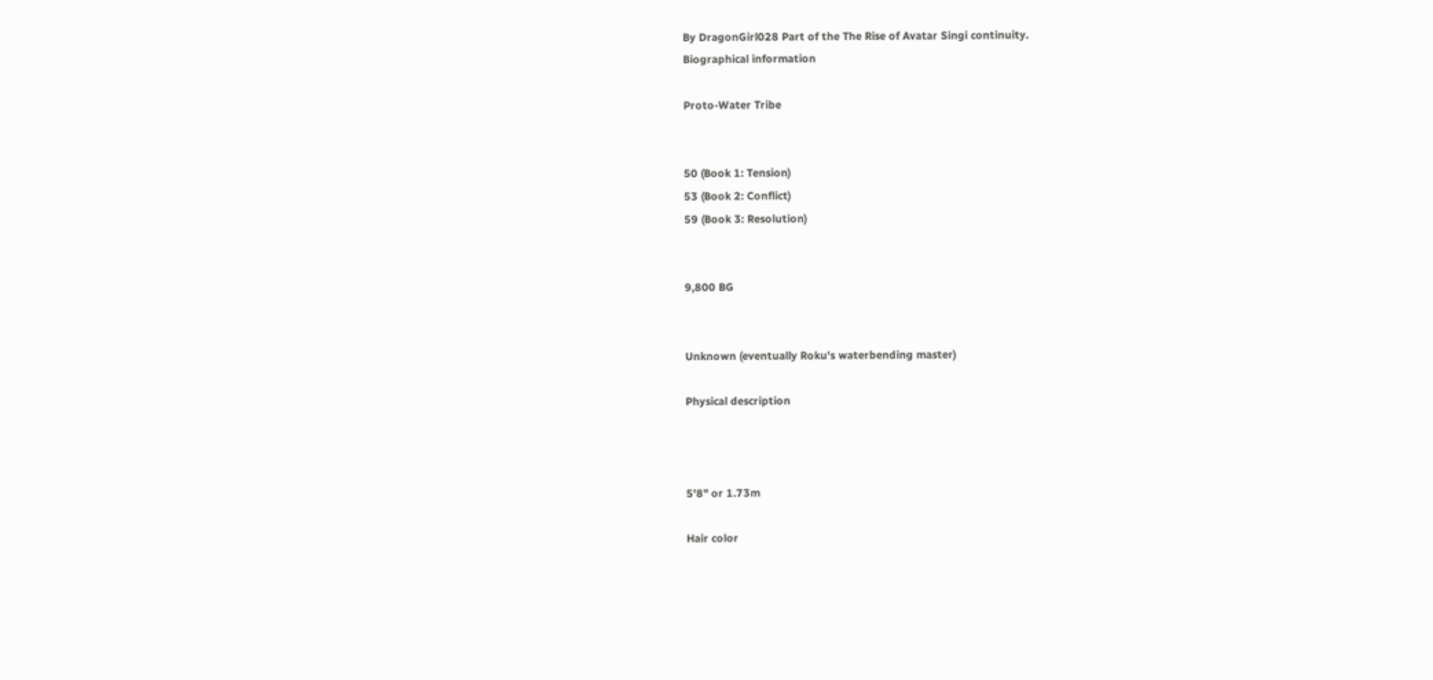By DragonGirl028 Part of the The Rise of Avatar Singi continuity.
Biographical information

Proto-Water Tribe


50 (Book 1: Tension)
53 (Book 2: Conflict)
59 (Book 3: Resolution)


9,800 BG


Unknown (eventually Roku's waterbending master)

Physical description



5'8" or 1.73m

Hair color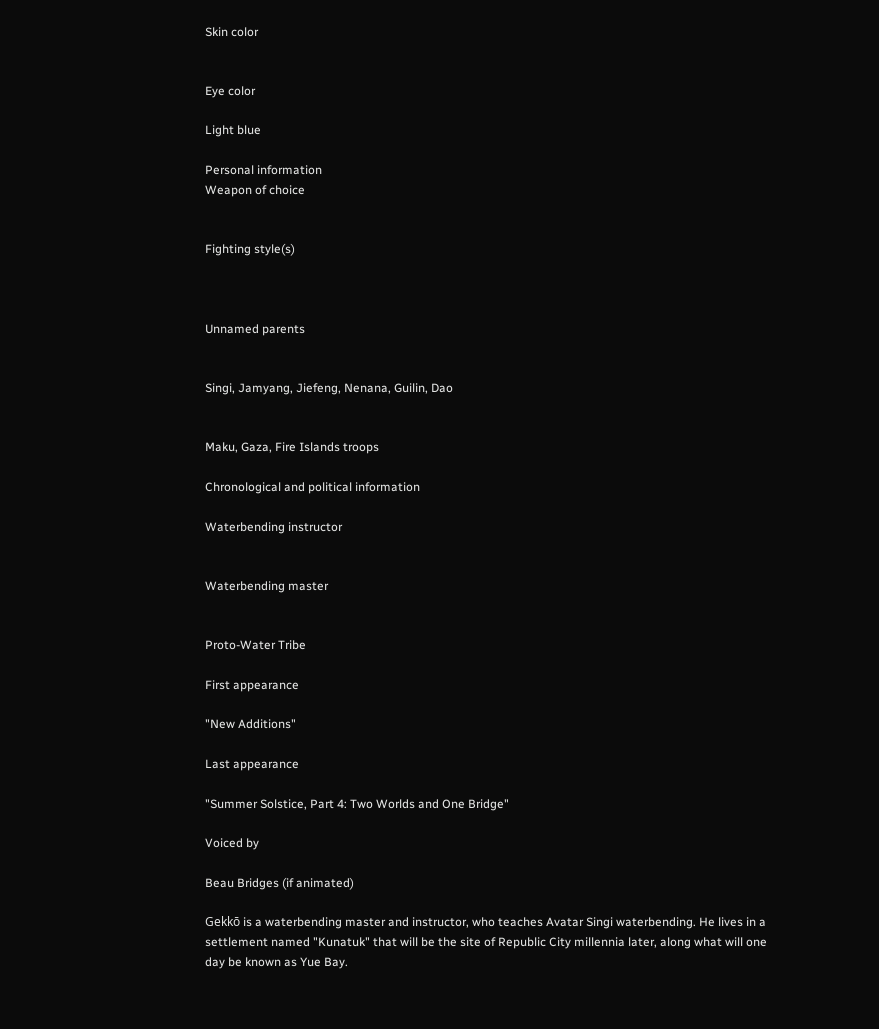Skin color


Eye color

Light blue

Personal information
Weapon of choice


Fighting style(s)



Unnamed parents


Singi, Jamyang, Jiefeng, Nenana, Guilin, Dao


Maku, Gaza, Fire Islands troops

Chronological and political information

Waterbending instructor


Waterbending master


Proto-Water Tribe

First appearance

"New Additions"

Last appearance

"Summer Solstice, Part 4: Two Worlds and One Bridge"

Voiced by

Beau Bridges (if animated)

Gekkō is a waterbending master and instructor, who teaches Avatar Singi waterbending. He lives in a settlement named "Kunatuk" that will be the site of Republic City millennia later, along what will one day be known as Yue Bay.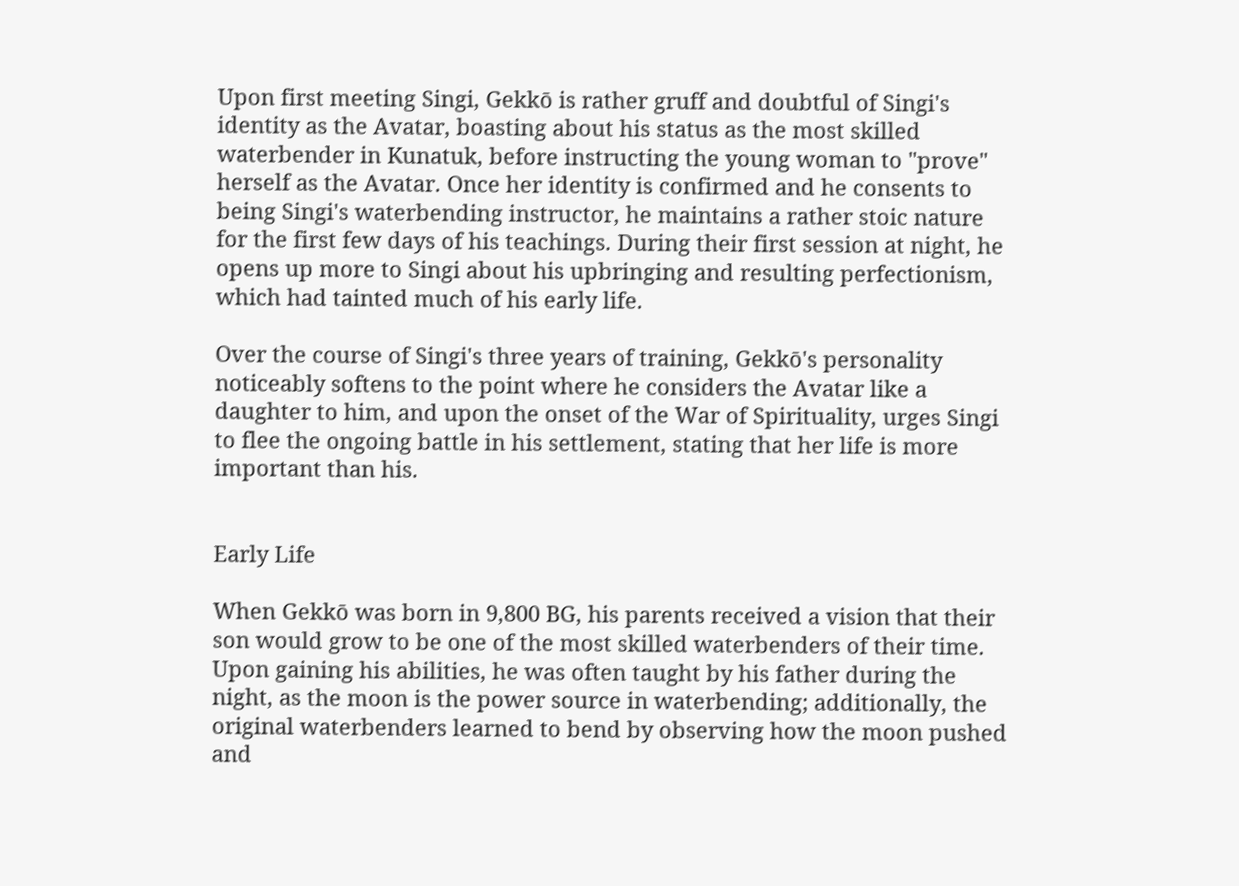Upon first meeting Singi, Gekkō is rather gruff and doubtful of Singi's identity as the Avatar, boasting about his status as the most skilled waterbender in Kunatuk, before instructing the young woman to "prove" herself as the Avatar. Once her identity is confirmed and he consents to being Singi's waterbending instructor, he maintains a rather stoic nature for the first few days of his teachings. During their first session at night, he opens up more to Singi about his upbringing and resulting perfectionism, which had tainted much of his early life.

Over the course of Singi's three years of training, Gekkō's personality noticeably softens to the point where he considers the Avatar like a daughter to him, and upon the onset of the War of Spirituality, urges Singi to flee the ongoing battle in his settlement, stating that her life is more important than his.


Early Life

When Gekkō was born in 9,800 BG, his parents received a vision that their son would grow to be one of the most skilled waterbenders of their time. Upon gaining his abilities, he was often taught by his father during the night, as the moon is the power source in waterbending; additionally, the original waterbenders learned to bend by observing how the moon pushed and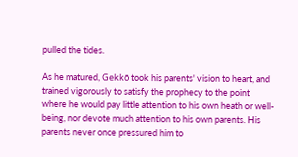pulled the tides.

As he matured, Gekkō took his parents' vision to heart, and trained vigorously to satisfy the prophecy to the point where he would pay little attention to his own heath or well-being, nor devote much attention to his own parents. His parents never once pressured him to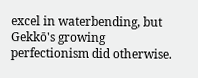excel in waterbending, but Gekkō's growing perfectionism did otherwise.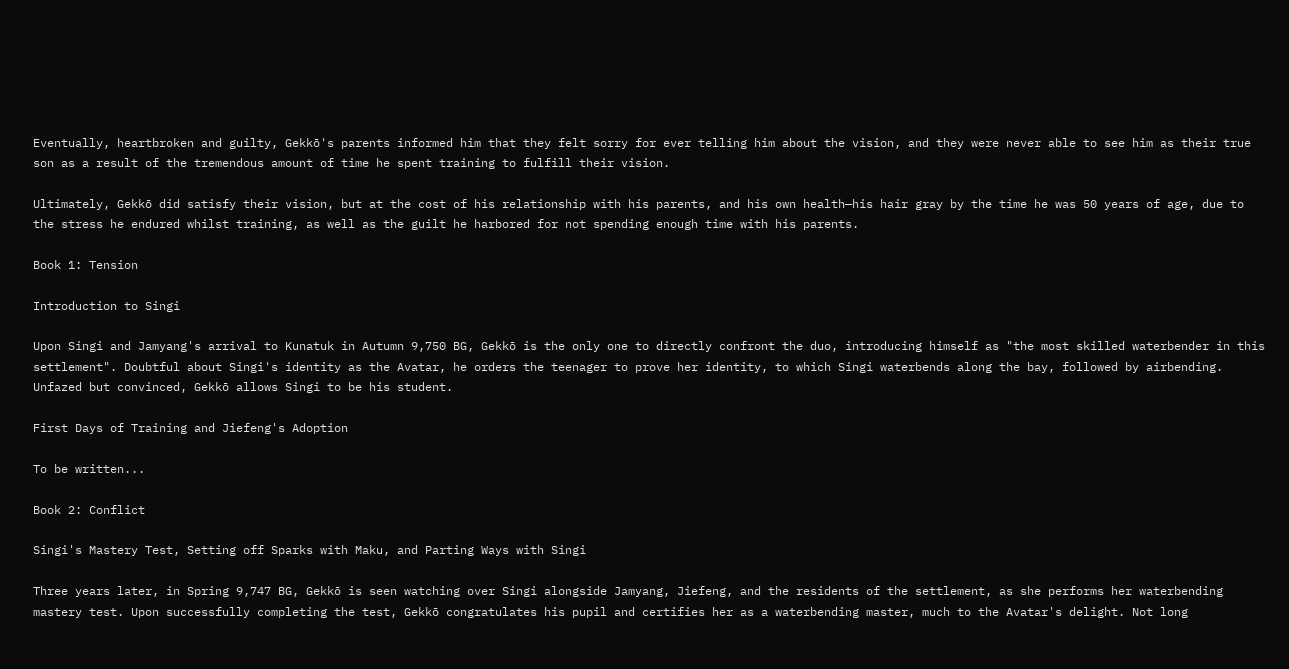Eventually, heartbroken and guilty, Gekkō's parents informed him that they felt sorry for ever telling him about the vision, and they were never able to see him as their true son as a result of the tremendous amount of time he spent training to fulfill their vision.

Ultimately, Gekkō did satisfy their vision, but at the cost of his relationship with his parents, and his own health—his hair gray by the time he was 50 years of age, due to the stress he endured whilst training, as well as the guilt he harbored for not spending enough time with his parents.

Book 1: Tension

Introduction to Singi

Upon Singi and Jamyang's arrival to Kunatuk in Autumn 9,750 BG, Gekkō is the only one to directly confront the duo, introducing himself as "the most skilled waterbender in this settlement". Doubtful about Singi's identity as the Avatar, he orders the teenager to prove her identity, to which Singi waterbends along the bay, followed by airbending. Unfazed but convinced, Gekkō allows Singi to be his student.

First Days of Training and Jiefeng's Adoption

To be written...

Book 2: Conflict

Singi's Mastery Test, Setting off Sparks with Maku, and Parting Ways with Singi

Three years later, in Spring 9,747 BG, Gekkō is seen watching over Singi alongside Jamyang, Jiefeng, and the residents of the settlement, as she performs her waterbending mastery test. Upon successfully completing the test, Gekkō congratulates his pupil and certifies her as a waterbending master, much to the Avatar's delight. Not long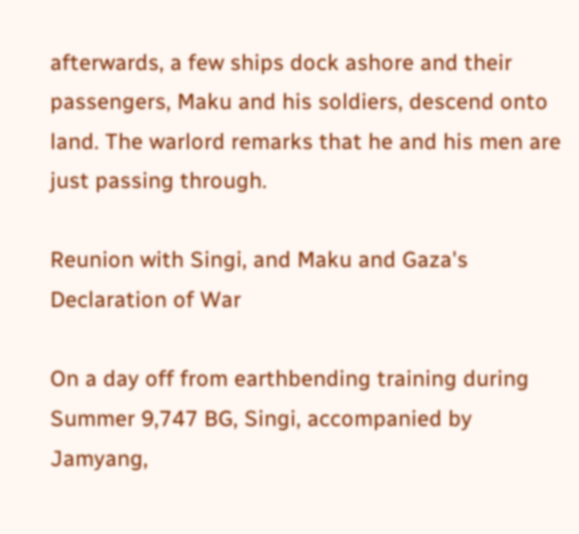afterwards, a few ships dock ashore and their passengers, Maku and his soldiers, descend onto land. The warlord remarks that he and his men are just passing through.

Reunion with Singi, and Maku and Gaza's Declaration of War

On a day off from earthbending training during Summer 9,747 BG, Singi, accompanied by Jamyang,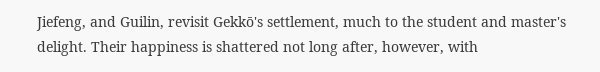Jiefeng, and Guilin, revisit Gekkō's settlement, much to the student and master's delight. Their happiness is shattered not long after, however, with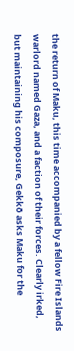the return of Maku, this time accompanied by a fellow Fire Islands warlord named Gaza, and a faction of their forces. Clearly irked, but maintaining his composure, Gekkō asks Maku for the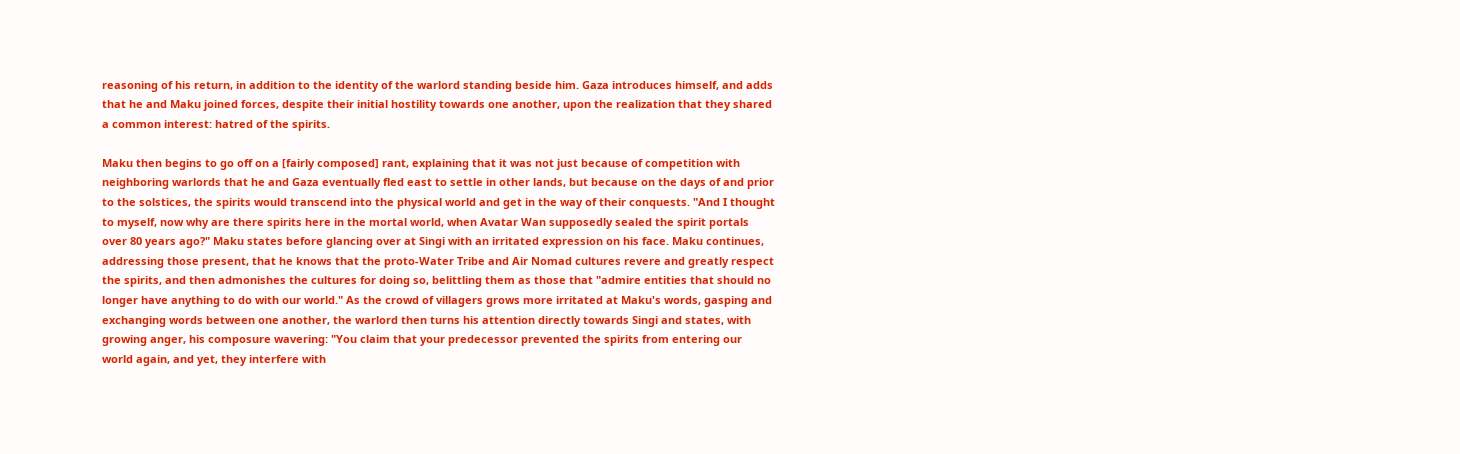reasoning of his return, in addition to the identity of the warlord standing beside him. Gaza introduces himself, and adds that he and Maku joined forces, despite their initial hostility towards one another, upon the realization that they shared a common interest: hatred of the spirits.

Maku then begins to go off on a [fairly composed] rant, explaining that it was not just because of competition with neighboring warlords that he and Gaza eventually fled east to settle in other lands, but because on the days of and prior to the solstices, the spirits would transcend into the physical world and get in the way of their conquests. "And I thought to myself, now why are there spirits here in the mortal world, when Avatar Wan supposedly sealed the spirit portals over 80 years ago?" Maku states before glancing over at Singi with an irritated expression on his face. Maku continues, addressing those present, that he knows that the proto-Water Tribe and Air Nomad cultures revere and greatly respect the spirits, and then admonishes the cultures for doing so, belittling them as those that "admire entities that should no longer have anything to do with our world." As the crowd of villagers grows more irritated at Maku's words, gasping and exchanging words between one another, the warlord then turns his attention directly towards Singi and states, with growing anger, his composure wavering: "You claim that your predecessor prevented the spirits from entering our world again, and yet, they interfere with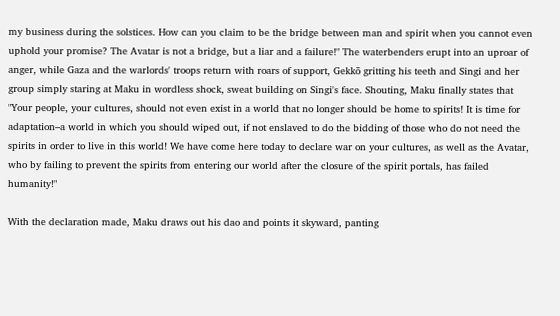my business during the solstices. How can you claim to be the bridge between man and spirit when you cannot even uphold your promise? The Avatar is not a bridge, but a liar and a failure!" The waterbenders erupt into an uproar of anger, while Gaza and the warlords' troops return with roars of support, Gekkō gritting his teeth and Singi and her group simply staring at Maku in wordless shock, sweat building on Singi's face. Shouting, Maku finally states that "Your people, your cultures, should not even exist in a world that no longer should be home to spirits! It is time for adaptation–a world in which you should wiped out, if not enslaved to do the bidding of those who do not need the spirits in order to live in this world! We have come here today to declare war on your cultures, as well as the Avatar, who by failing to prevent the spirits from entering our world after the closure of the spirit portals, has failed humanity!"

With the declaration made, Maku draws out his dao and points it skyward, panting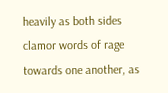heavily as both sides clamor words of rage towards one another, as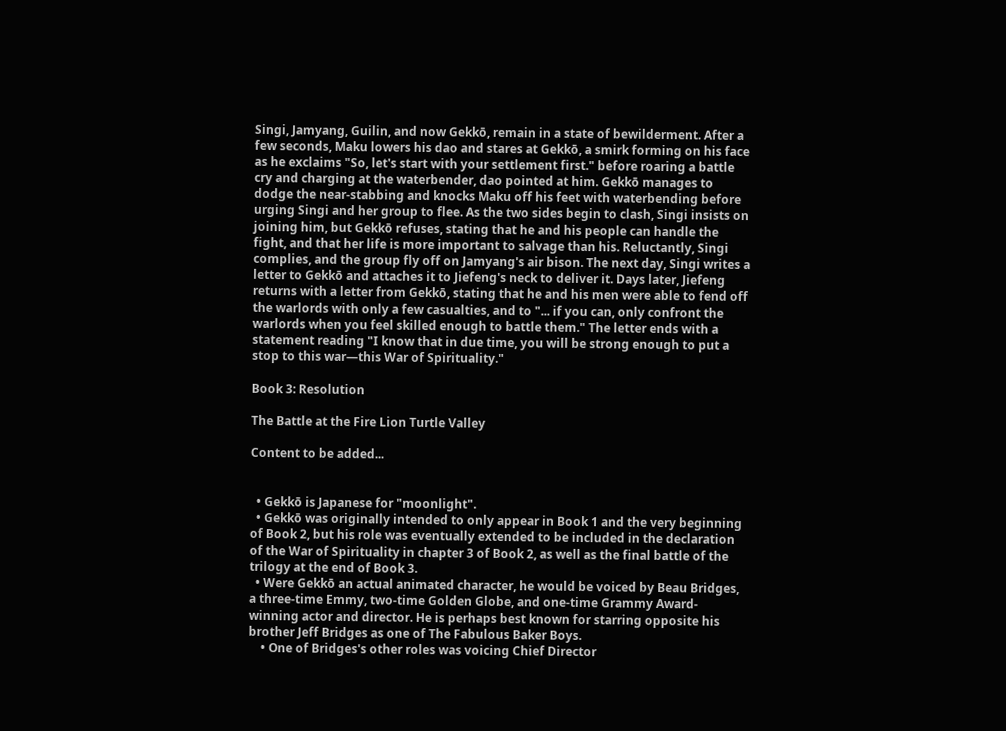Singi, Jamyang, Guilin, and now Gekkō, remain in a state of bewilderment. After a few seconds, Maku lowers his dao and stares at Gekkō, a smirk forming on his face as he exclaims "So, let's start with your settlement first." before roaring a battle cry and charging at the waterbender, dao pointed at him. Gekkō manages to dodge the near-stabbing and knocks Maku off his feet with waterbending before urging Singi and her group to flee. As the two sides begin to clash, Singi insists on joining him, but Gekkō refuses, stating that he and his people can handle the fight, and that her life is more important to salvage than his. Reluctantly, Singi complies, and the group fly off on Jamyang's air bison. The next day, Singi writes a letter to Gekkō and attaches it to Jiefeng's neck to deliver it. Days later, Jiefeng returns with a letter from Gekkō, stating that he and his men were able to fend off the warlords with only a few casualties, and to "... if you can, only confront the warlords when you feel skilled enough to battle them." The letter ends with a statement reading "I know that in due time, you will be strong enough to put a stop to this war—this War of Spirituality."

Book 3: Resolution

The Battle at the Fire Lion Turtle Valley

Content to be added...


  • Gekkō is Japanese for "moonlight".
  • Gekkō was originally intended to only appear in Book 1 and the very beginning of Book 2, but his role was eventually extended to be included in the declaration of the War of Spirituality in chapter 3 of Book 2, as well as the final battle of the trilogy at the end of Book 3.
  • Were Gekkō an actual animated character, he would be voiced by Beau Bridges, a three-time Emmy, two-time Golden Globe, and one-time Grammy Award-winning actor and director. He is perhaps best known for starring opposite his brother Jeff Bridges as one of The Fabulous Baker Boys.
    • One of Bridges's other roles was voicing Chief Director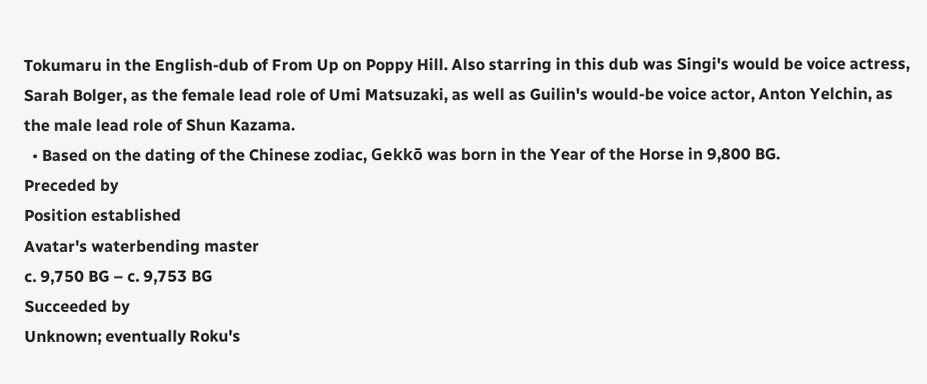Tokumaru in the English-dub of From Up on Poppy Hill. Also starring in this dub was Singi's would be voice actress, Sarah Bolger, as the female lead role of Umi Matsuzaki, as well as Guilin's would-be voice actor, Anton Yelchin, as the male lead role of Shun Kazama.
  • Based on the dating of the Chinese zodiac, Gekkō was born in the Year of the Horse in 9,800 BG.
Preceded by
Position established
Avatar's waterbending master
c. 9,750 BG – c. 9,753 BG
Succeeded by
Unknown; eventually Roku's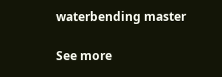waterbending master

See more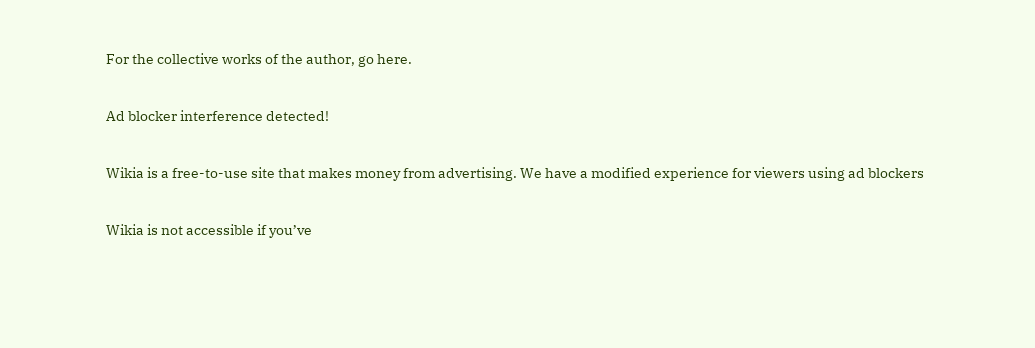For the collective works of the author, go here.

Ad blocker interference detected!

Wikia is a free-to-use site that makes money from advertising. We have a modified experience for viewers using ad blockers

Wikia is not accessible if you’ve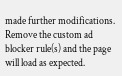made further modifications. Remove the custom ad blocker rule(s) and the page will load as expected.